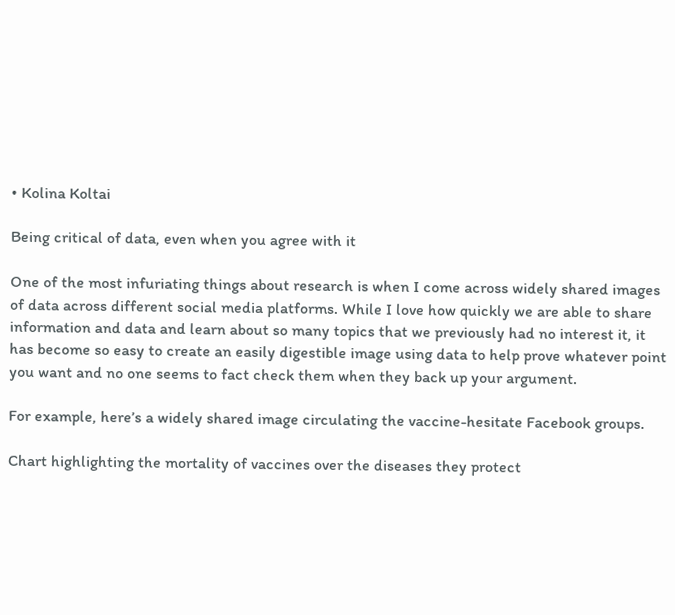• Kolina Koltai

Being critical of data, even when you agree with it

One of the most infuriating things about research is when I come across widely shared images of data across different social media platforms. While I love how quickly we are able to share information and data and learn about so many topics that we previously had no interest it, it has become so easy to create an easily digestible image using data to help prove whatever point you want and no one seems to fact check them when they back up your argument.

For example, here’s a widely shared image circulating the vaccine-hesitate Facebook groups.

Chart highlighting the mortality of vaccines over the diseases they protect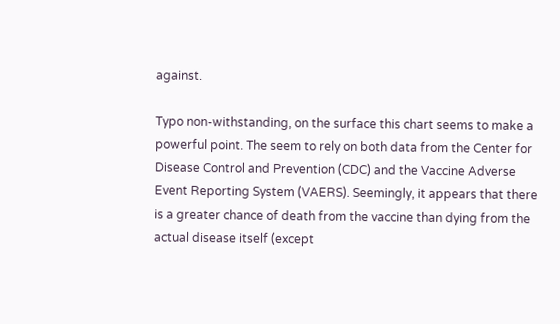against.

Typo non-withstanding, on the surface this chart seems to make a powerful point. The seem to rely on both data from the Center for Disease Control and Prevention (CDC) and the Vaccine Adverse Event Reporting System (VAERS). Seemingly, it appears that there is a greater chance of death from the vaccine than dying from the actual disease itself (except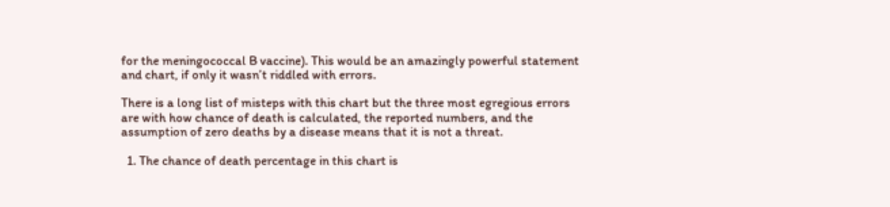for the meningococcal B vaccine). This would be an amazingly powerful statement and chart, if only it wasn’t riddled with errors.

There is a long list of misteps with this chart but the three most egregious errors are with how chance of death is calculated, the reported numbers, and the assumption of zero deaths by a disease means that it is not a threat.

  1. The chance of death percentage in this chart is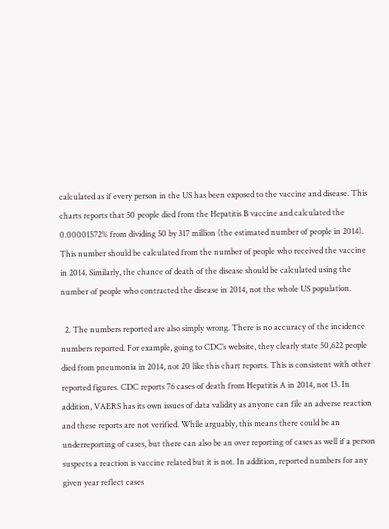calculated as if every person in the US has been exposed to the vaccine and disease. This charts reports that 50 people died from the Hepatitis B vaccine and calculated the 0.00001572% from dividing 50 by 317 million (the estimated number of people in 2014). This number should be calculated from the number of people who received the vaccine in 2014. Similarly, the chance of death of the disease should be calculated using the number of people who contracted the disease in 2014, not the whole US population.

  2. The numbers reported are also simply wrong. There is no accuracy of the incidence numbers reported. For example, going to CDC’s website, they clearly state 50,622 people died from pneumonia in 2014, not 20 like this chart reports. This is consistent with other reported figures. CDC reports 76 cases of death from Hepatitis A in 2014, not 13. In addition, VAERS has its own issues of data validity as anyone can file an adverse reaction and these reports are not verified. While arguably, this means there could be an underreporting of cases, but there can also be an over reporting of cases as well if a person suspects a reaction is vaccine related but it is not. In addition, reported numbers for any given year reflect cases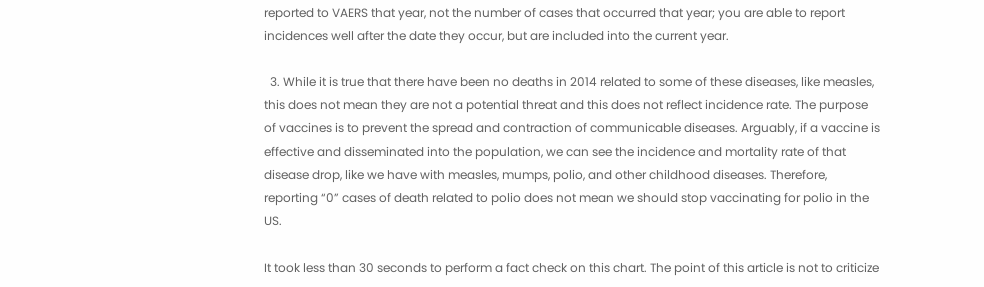reported to VAERS that year, not the number of cases that occurred that year; you are able to report incidences well after the date they occur, but are included into the current year.

  3. While it is true that there have been no deaths in 2014 related to some of these diseases, like measles, this does not mean they are not a potential threat and this does not reflect incidence rate. The purpose of vaccines is to prevent the spread and contraction of communicable diseases. Arguably, if a vaccine is effective and disseminated into the population, we can see the incidence and mortality rate of that disease drop, like we have with measles, mumps, polio, and other childhood diseases. Therefore, reporting “0” cases of death related to polio does not mean we should stop vaccinating for polio in the US.

It took less than 30 seconds to perform a fact check on this chart. The point of this article is not to criticize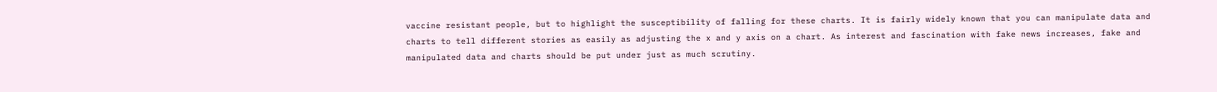vaccine resistant people, but to highlight the susceptibility of falling for these charts. It is fairly widely known that you can manipulate data and charts to tell different stories as easily as adjusting the x and y axis on a chart. As interest and fascination with fake news increases, fake and manipulated data and charts should be put under just as much scrutiny.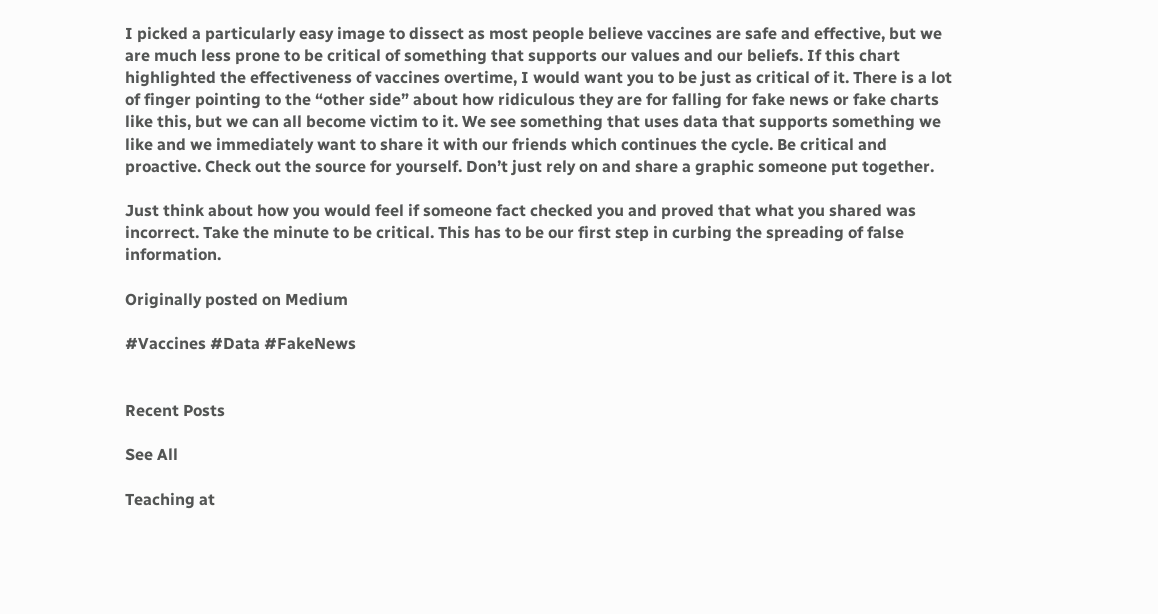I picked a particularly easy image to dissect as most people believe vaccines are safe and effective, but we are much less prone to be critical of something that supports our values and our beliefs. If this chart highlighted the effectiveness of vaccines overtime, I would want you to be just as critical of it. There is a lot of finger pointing to the “other side” about how ridiculous they are for falling for fake news or fake charts like this, but we can all become victim to it. We see something that uses data that supports something we like and we immediately want to share it with our friends which continues the cycle. Be critical and proactive. Check out the source for yourself. Don’t just rely on and share a graphic someone put together.

Just think about how you would feel if someone fact checked you and proved that what you shared was incorrect. Take the minute to be critical. This has to be our first step in curbing the spreading of false information.

Originally posted on Medium

#Vaccines #Data #FakeNews


Recent Posts

See All

Teaching at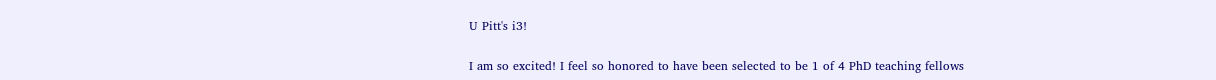U Pitt's i3!

I am so excited! I feel so honored to have been selected to be 1 of 4 PhD teaching fellows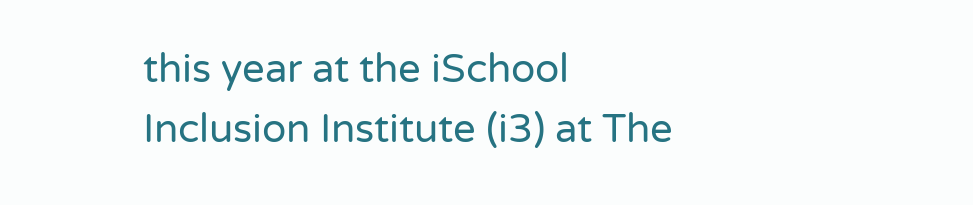this year at the iSchool Inclusion Institute (i3) at The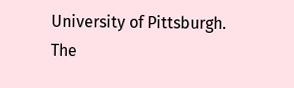University of Pittsburgh. The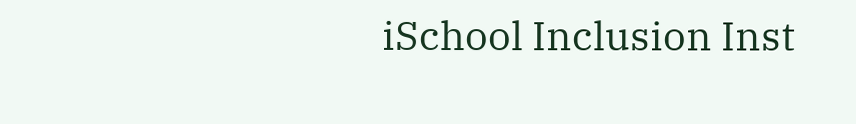iSchool Inclusion Inst